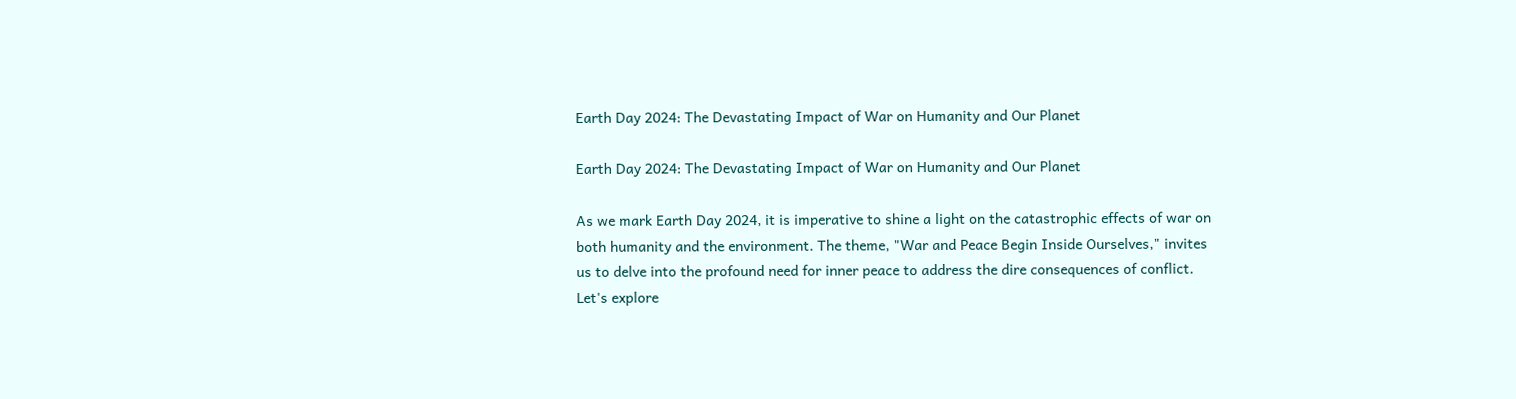Earth Day 2024: The Devastating Impact of War on Humanity and Our Planet

Earth Day 2024: The Devastating Impact of War on Humanity and Our Planet

As we mark Earth Day 2024, it is imperative to shine a light on the catastrophic effects of war on both humanity and the environment. The theme, "War and Peace Begin Inside Ourselves," invites us to delve into the profound need for inner peace to address the dire consequences of conflict. Let's explore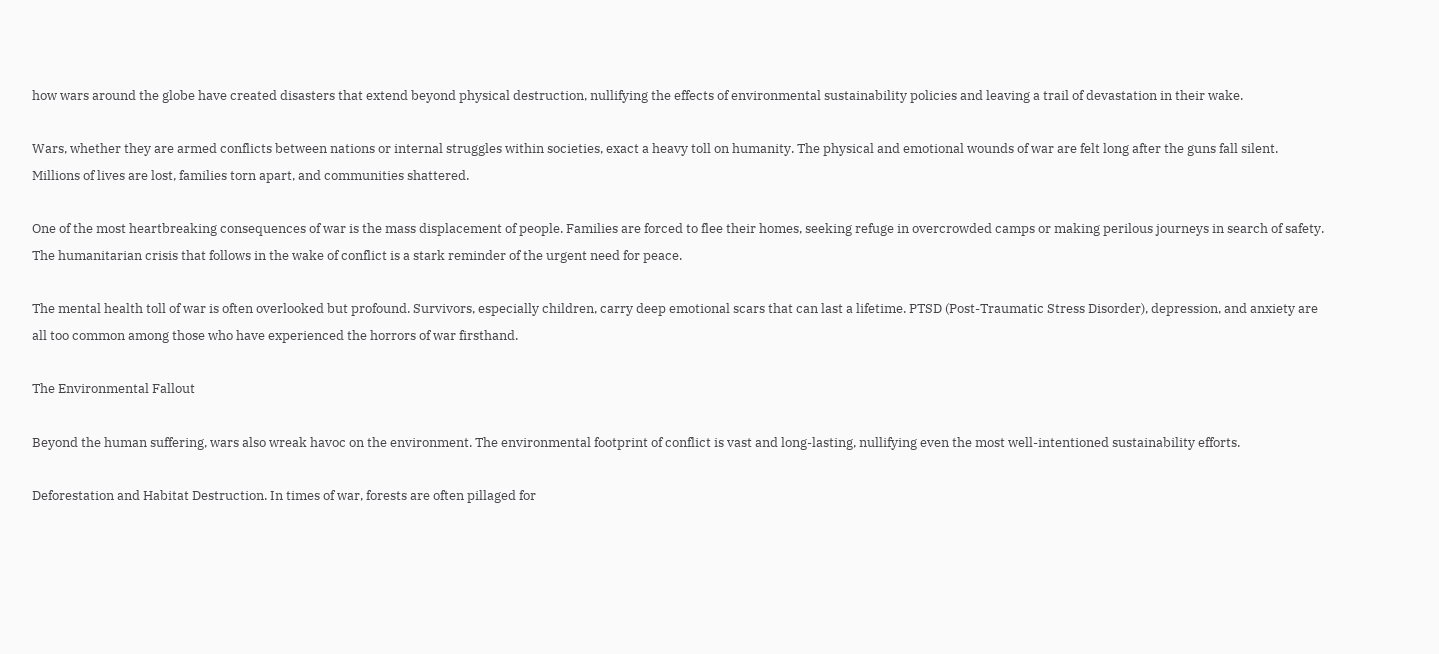how wars around the globe have created disasters that extend beyond physical destruction, nullifying the effects of environmental sustainability policies and leaving a trail of devastation in their wake.

Wars, whether they are armed conflicts between nations or internal struggles within societies, exact a heavy toll on humanity. The physical and emotional wounds of war are felt long after the guns fall silent. Millions of lives are lost, families torn apart, and communities shattered.

One of the most heartbreaking consequences of war is the mass displacement of people. Families are forced to flee their homes, seeking refuge in overcrowded camps or making perilous journeys in search of safety. The humanitarian crisis that follows in the wake of conflict is a stark reminder of the urgent need for peace.

The mental health toll of war is often overlooked but profound. Survivors, especially children, carry deep emotional scars that can last a lifetime. PTSD (Post-Traumatic Stress Disorder), depression, and anxiety are all too common among those who have experienced the horrors of war firsthand.

The Environmental Fallout

Beyond the human suffering, wars also wreak havoc on the environment. The environmental footprint of conflict is vast and long-lasting, nullifying even the most well-intentioned sustainability efforts.

Deforestation and Habitat Destruction. In times of war, forests are often pillaged for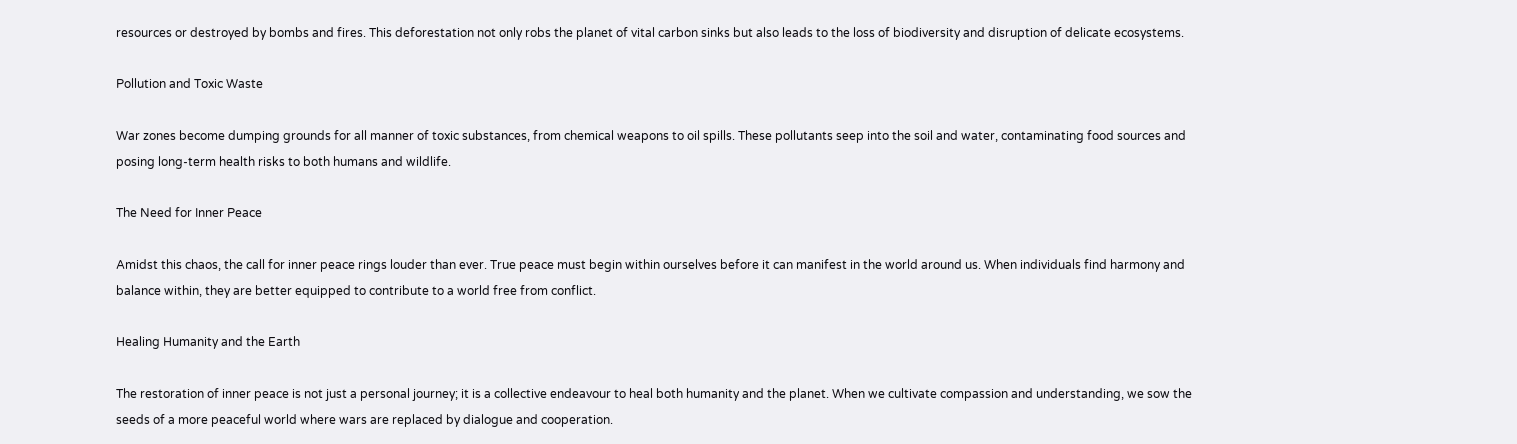resources or destroyed by bombs and fires. This deforestation not only robs the planet of vital carbon sinks but also leads to the loss of biodiversity and disruption of delicate ecosystems.

Pollution and Toxic Waste

War zones become dumping grounds for all manner of toxic substances, from chemical weapons to oil spills. These pollutants seep into the soil and water, contaminating food sources and posing long-term health risks to both humans and wildlife.

The Need for Inner Peace

Amidst this chaos, the call for inner peace rings louder than ever. True peace must begin within ourselves before it can manifest in the world around us. When individuals find harmony and balance within, they are better equipped to contribute to a world free from conflict.

Healing Humanity and the Earth

The restoration of inner peace is not just a personal journey; it is a collective endeavour to heal both humanity and the planet. When we cultivate compassion and understanding, we sow the seeds of a more peaceful world where wars are replaced by dialogue and cooperation.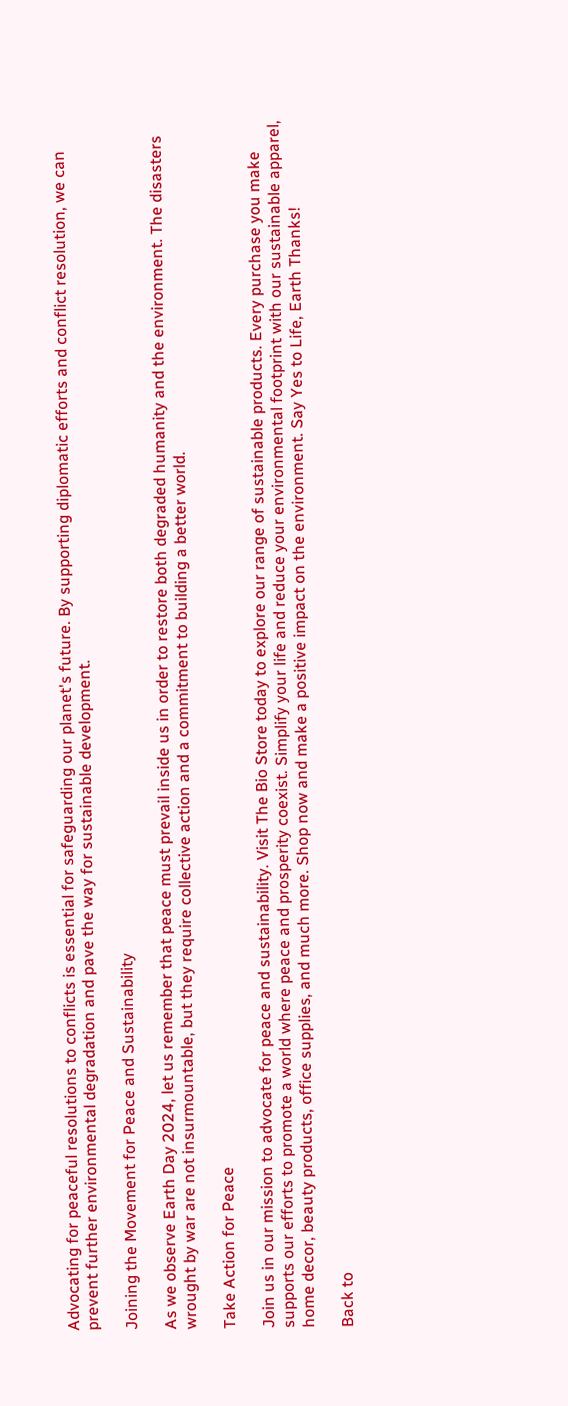Advocating for peaceful resolutions to conflicts is essential for safeguarding our planet's future. By supporting diplomatic efforts and conflict resolution, we can prevent further environmental degradation and pave the way for sustainable development.

Joining the Movement for Peace and Sustainability

As we observe Earth Day 2024, let us remember that peace must prevail inside us in order to restore both degraded humanity and the environment. The disasters wrought by war are not insurmountable, but they require collective action and a commitment to building a better world.

Take Action for Peace

Join us in our mission to advocate for peace and sustainability. Visit The Bio Store today to explore our range of sustainable products. Every purchase you make supports our efforts to promote a world where peace and prosperity coexist. Simplify your life and reduce your environmental footprint with our sustainable apparel, home decor, beauty products, office supplies, and much more. Shop now and make a positive impact on the environment. Say Yes to Life, Earth Thanks!

Back to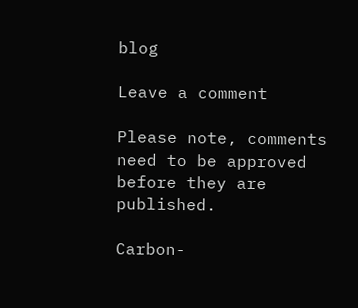blog

Leave a comment

Please note, comments need to be approved before they are published.

Carbon-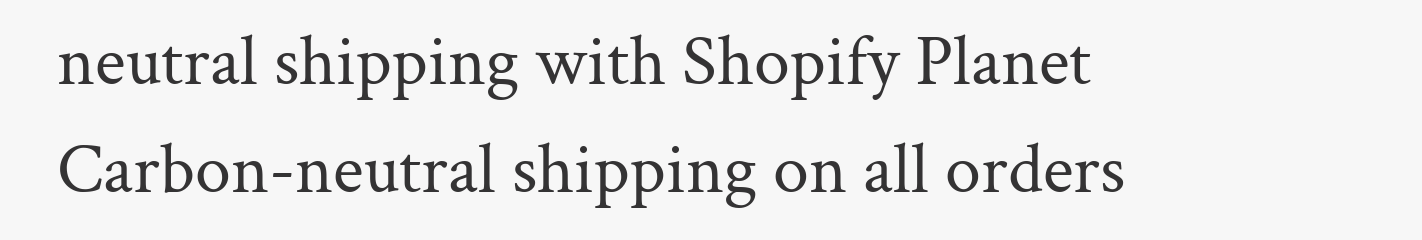neutral shipping with Shopify Planet
Carbon-neutral shipping on all orders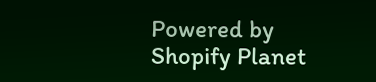Powered by Shopify Planet